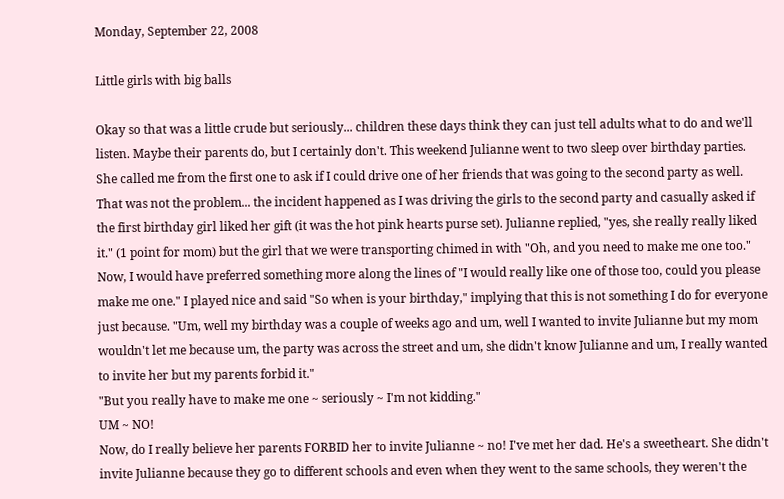Monday, September 22, 2008

Little girls with big balls

Okay so that was a little crude but seriously... children these days think they can just tell adults what to do and we'll listen. Maybe their parents do, but I certainly don't. This weekend Julianne went to two sleep over birthday parties. She called me from the first one to ask if I could drive one of her friends that was going to the second party as well. That was not the problem... the incident happened as I was driving the girls to the second party and casually asked if the first birthday girl liked her gift (it was the hot pink hearts purse set). Julianne replied, "yes, she really really liked it." (1 point for mom) but the girl that we were transporting chimed in with "Oh, and you need to make me one too." Now, I would have preferred something more along the lines of "I would really like one of those too, could you please make me one." I played nice and said "So when is your birthday," implying that this is not something I do for everyone just because. "Um, well my birthday was a couple of weeks ago and um, well I wanted to invite Julianne but my mom wouldn't let me because um, the party was across the street and um, she didn't know Julianne and um, I really wanted to invite her but my parents forbid it."
"But you really have to make me one ~ seriously ~ I'm not kidding."
UM ~ NO!
Now, do I really believe her parents FORBID her to invite Julianne ~ no! I've met her dad. He's a sweetheart. She didn't invite Julianne because they go to different schools and even when they went to the same schools, they weren't the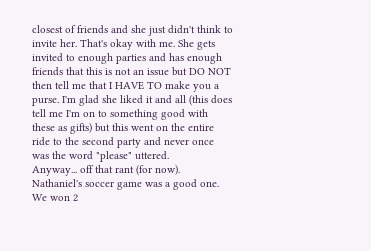closest of friends and she just didn't think to invite her. That's okay with me. She gets invited to enough parties and has enough friends that this is not an issue but DO NOT then tell me that I HAVE TO make you a purse. I'm glad she liked it and all (this does tell me I'm on to something good with these as gifts) but this went on the entire ride to the second party and never once was the word "please" uttered.
Anyway... off that rant (for now).
Nathaniel's soccer game was a good one. We won 2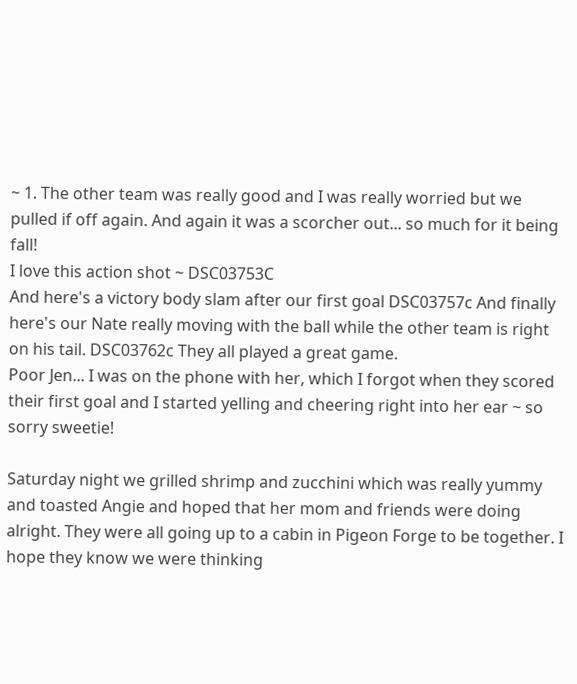~ 1. The other team was really good and I was really worried but we pulled if off again. And again it was a scorcher out... so much for it being fall!
I love this action shot ~ DSC03753C
And here's a victory body slam after our first goal DSC03757c And finally here's our Nate really moving with the ball while the other team is right on his tail. DSC03762c They all played a great game.
Poor Jen... I was on the phone with her, which I forgot when they scored their first goal and I started yelling and cheering right into her ear ~ so sorry sweetie!

Saturday night we grilled shrimp and zucchini which was really yummy and toasted Angie and hoped that her mom and friends were doing alright. They were all going up to a cabin in Pigeon Forge to be together. I hope they know we were thinking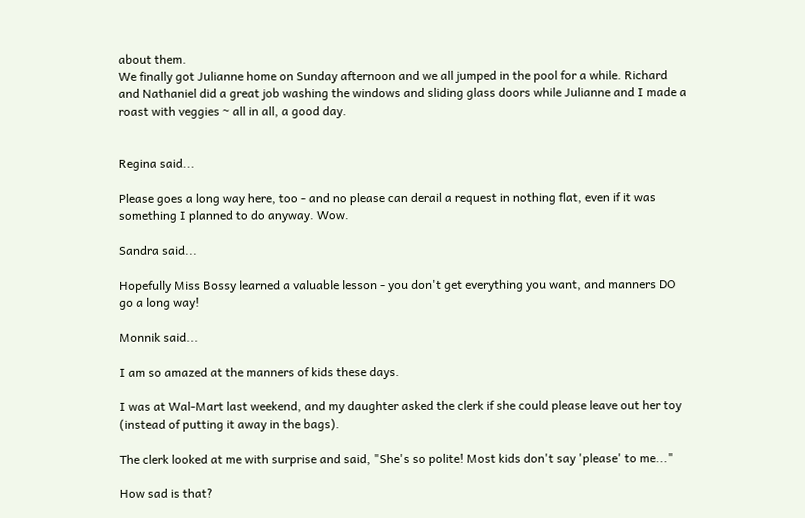about them.
We finally got Julianne home on Sunday afternoon and we all jumped in the pool for a while. Richard and Nathaniel did a great job washing the windows and sliding glass doors while Julianne and I made a roast with veggies ~ all in all, a good day.


Regina said...

Please goes a long way here, too - and no please can derail a request in nothing flat, even if it was something I planned to do anyway. Wow.

Sandra said...

Hopefully Miss Bossy learned a valuable lesson - you don't get everything you want, and manners DO go a long way!

Monnik said...

I am so amazed at the manners of kids these days.

I was at Wal-Mart last weekend, and my daughter asked the clerk if she could please leave out her toy (instead of putting it away in the bags).

The clerk looked at me with surprise and said, "She's so polite! Most kids don't say 'please' to me..."

How sad is that?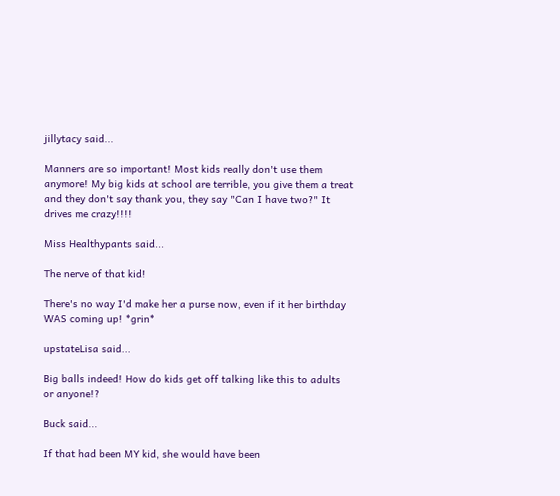jillytacy said...

Manners are so important! Most kids really don't use them anymore! My big kids at school are terrible, you give them a treat and they don't say thank you, they say "Can I have two?" It drives me crazy!!!!

Miss Healthypants said...

The nerve of that kid!

There's no way I'd make her a purse now, even if it her birthday WAS coming up! *grin*

upstateLisa said...

Big balls indeed! How do kids get off talking like this to adults or anyone!?

Buck said...

If that had been MY kid, she would have been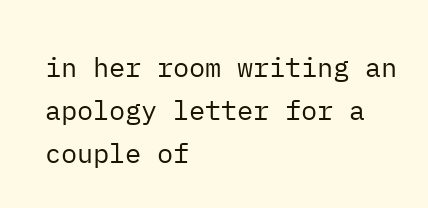in her room writing an apology letter for a couple of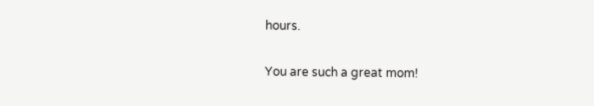hours.

You are such a great mom!